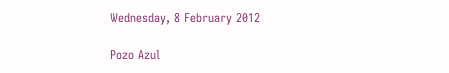Wednesday, 8 February 2012

Pozo Azul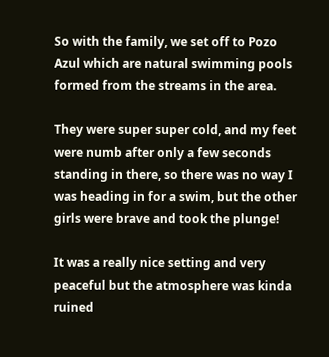So with the family, we set off to Pozo Azul which are natural swimming pools formed from the streams in the area.

They were super super cold, and my feet were numb after only a few seconds standing in there, so there was no way I was heading in for a swim, but the other girls were brave and took the plunge!

It was a really nice setting and very peaceful but the atmosphere was kinda ruined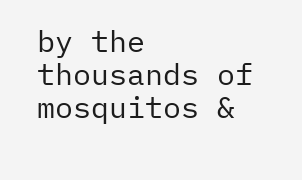by the thousands of mosquitos &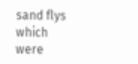sand flys which were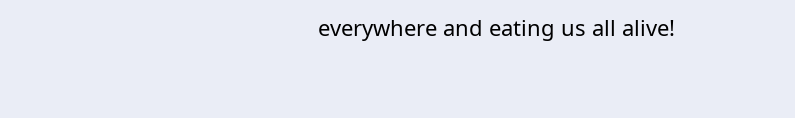everywhere and eating us all alive!